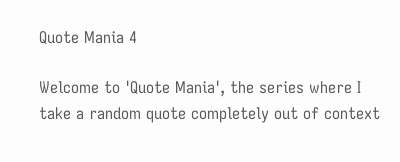Quote Mania 4

Welcome to 'Quote Mania', the series where I take a random quote completely out of context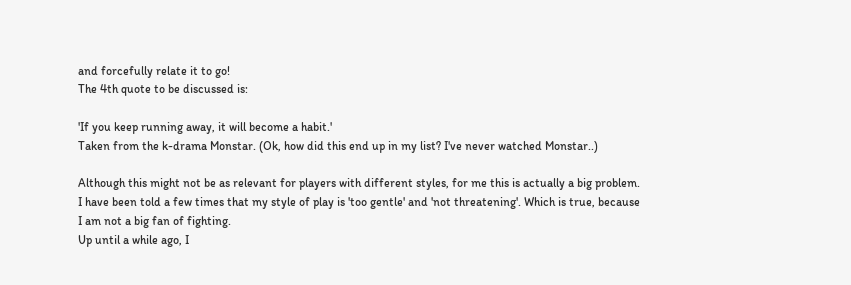and forcefully relate it to go!
The 4th quote to be discussed is:

'If you keep running away, it will become a habit.'
Taken from the k-drama Monstar. (Ok, how did this end up in my list? I've never watched Monstar..)

Although this might not be as relevant for players with different styles, for me this is actually a big problem.
I have been told a few times that my style of play is 'too gentle' and 'not threatening'. Which is true, because I am not a big fan of fighting.
Up until a while ago, I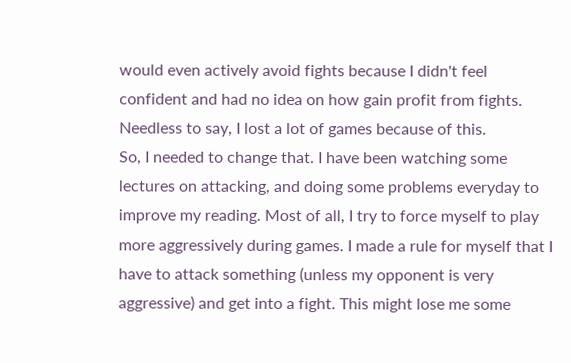would even actively avoid fights because I didn't feel confident and had no idea on how gain profit from fights. Needless to say, I lost a lot of games because of this.
So, I needed to change that. I have been watching some lectures on attacking, and doing some problems everyday to improve my reading. Most of all, I try to force myself to play more aggressively during games. I made a rule for myself that I have to attack something (unless my opponent is very aggressive) and get into a fight. This might lose me some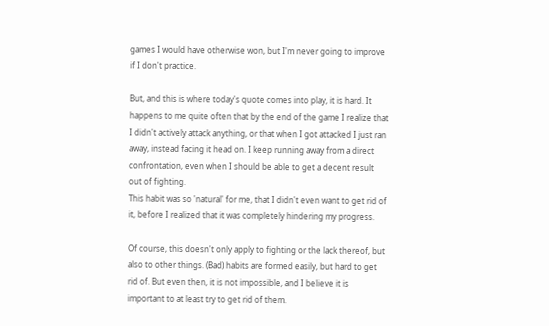games I would have otherwise won, but I'm never going to improve if I don't practice.

But, and this is where today's quote comes into play, it is hard. It happens to me quite often that by the end of the game I realize that I didn't actively attack anything, or that when I got attacked I just ran away, instead facing it head on. I keep running away from a direct confrontation, even when I should be able to get a decent result out of fighting.
This habit was so 'natural' for me, that I didn't even want to get rid of it, before I realized that it was completely hindering my progress.

Of course, this doesn't only apply to fighting or the lack thereof, but also to other things. (Bad) habits are formed easily, but hard to get rid of. But even then, it is not impossible, and I believe it is important to at least try to get rid of them.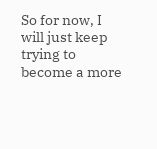So for now, I will just keep trying to become a more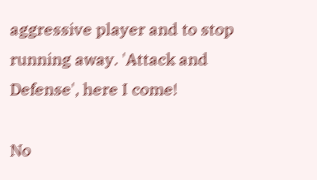aggressive player and to stop running away. 'Attack and Defense', here I come!

No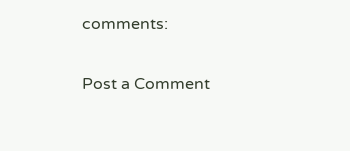comments:

Post a Comment